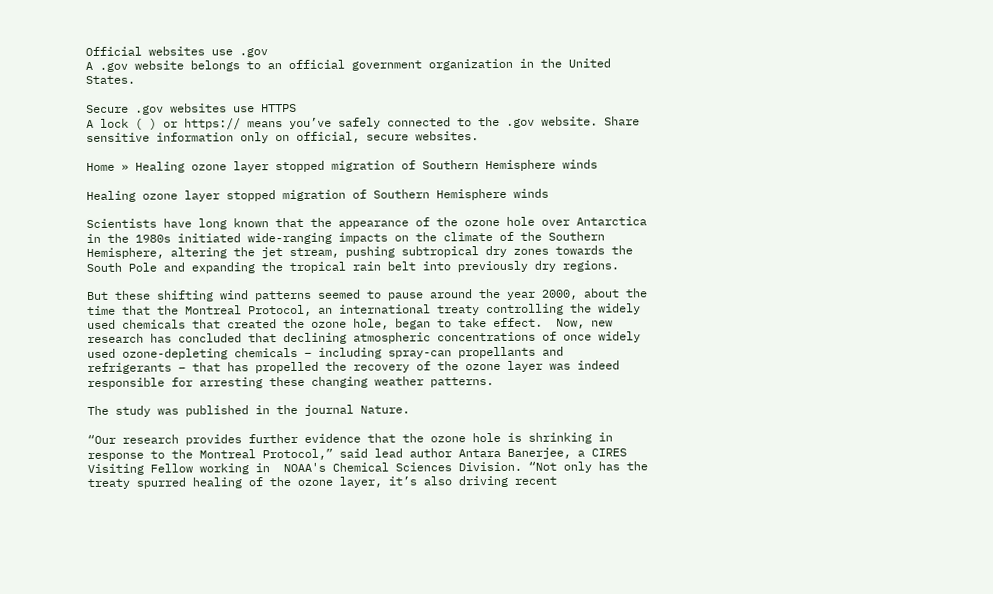Official websites use .gov
A .gov website belongs to an official government organization in the United States.

Secure .gov websites use HTTPS
A lock ( ) or https:// means you’ve safely connected to the .gov website. Share sensitive information only on official, secure websites.

Home » Healing ozone layer stopped migration of Southern Hemisphere winds

Healing ozone layer stopped migration of Southern Hemisphere winds

Scientists have long known that the appearance of the ozone hole over Antarctica in the 1980s initiated wide-ranging impacts on the climate of the Southern Hemisphere, altering the jet stream, pushing subtropical dry zones towards the South Pole and expanding the tropical rain belt into previously dry regions.

But these shifting wind patterns seemed to pause around the year 2000, about the time that the Montreal Protocol, an international treaty controlling the widely used chemicals that created the ozone hole, began to take effect.  Now, new research has concluded that declining atmospheric concentrations of once widely used ozone-depleting chemicals – including spray-can propellants and refrigerants – that has propelled the recovery of the ozone layer was indeed responsible for arresting these changing weather patterns.

The study was published in the journal Nature.

“Our research provides further evidence that the ozone hole is shrinking in response to the Montreal Protocol,” said lead author Antara Banerjee, a CIRES Visiting Fellow working in  NOAA's Chemical Sciences Division. “Not only has the treaty spurred healing of the ozone layer, it’s also driving recent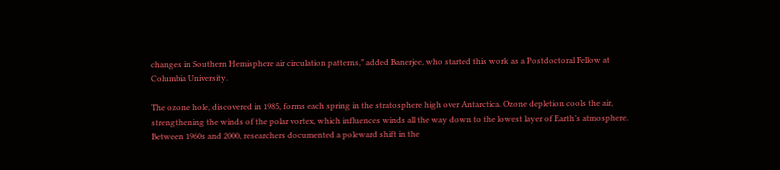changes in Southern Hemisphere air circulation patterns,” added Banerjee, who started this work as a Postdoctoral Fellow at Columbia University.

The ozone hole, discovered in 1985, forms each spring in the stratosphere high over Antarctica. Ozone depletion cools the air, strengthening the winds of the polar vortex, which influences winds all the way down to the lowest layer of Earth’s atmosphere. Between 1960s and 2000, researchers documented a poleward shift in the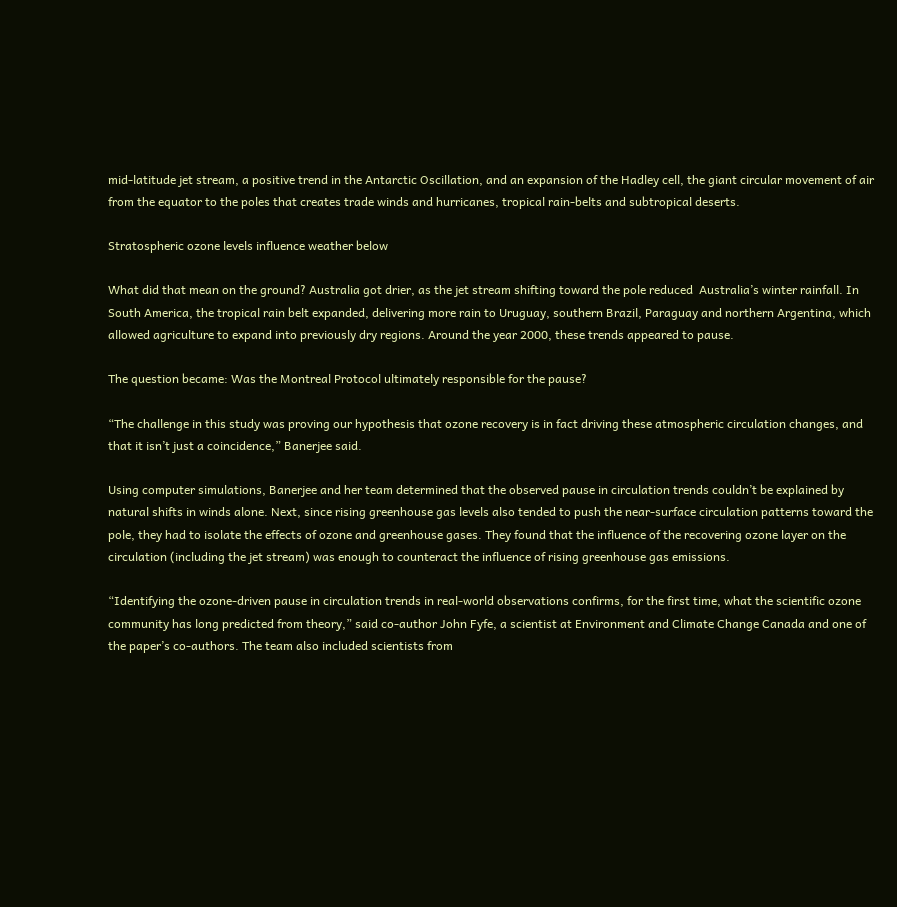mid-latitude jet stream, a positive trend in the Antarctic Oscillation, and an expansion of the Hadley cell, the giant circular movement of air from the equator to the poles that creates trade winds and hurricanes, tropical rain-belts and subtropical deserts.

Stratospheric ozone levels influence weather below

What did that mean on the ground? Australia got drier, as the jet stream shifting toward the pole reduced  Australia’s winter rainfall. In South America, the tropical rain belt expanded, delivering more rain to Uruguay, southern Brazil, Paraguay and northern Argentina, which allowed agriculture to expand into previously dry regions. Around the year 2000, these trends appeared to pause.

The question became: Was the Montreal Protocol ultimately responsible for the pause?

“The challenge in this study was proving our hypothesis that ozone recovery is in fact driving these atmospheric circulation changes, and that it isn’t just a coincidence,” Banerjee said.

Using computer simulations, Banerjee and her team determined that the observed pause in circulation trends couldn’t be explained by natural shifts in winds alone. Next, since rising greenhouse gas levels also tended to push the near-surface circulation patterns toward the pole, they had to isolate the effects of ozone and greenhouse gases. They found that the influence of the recovering ozone layer on the circulation (including the jet stream) was enough to counteract the influence of rising greenhouse gas emissions.

“Identifying the ozone-driven pause in circulation trends in real-world observations confirms, for the first time, what the scientific ozone community has long predicted from theory,” said co-author John Fyfe, a scientist at Environment and Climate Change Canada and one of the paper’s co-authors. The team also included scientists from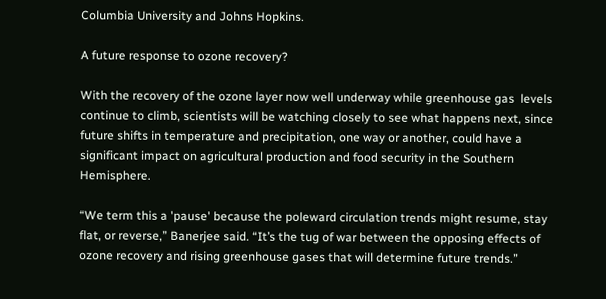Columbia University and Johns Hopkins.

A future response to ozone recovery?

With the recovery of the ozone layer now well underway while greenhouse gas  levels continue to climb, scientists will be watching closely to see what happens next, since future shifts in temperature and precipitation, one way or another, could have a significant impact on agricultural production and food security in the Southern Hemisphere.

“We term this a 'pause' because the poleward circulation trends might resume, stay flat, or reverse,” Banerjee said. “It’s the tug of war between the opposing effects of ozone recovery and rising greenhouse gases that will determine future trends.”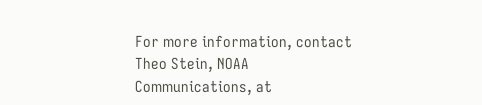For more information, contact Theo Stein, NOAA Communications, at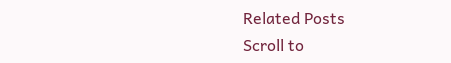Related Posts
Scroll to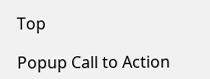Top

Popup Call to Action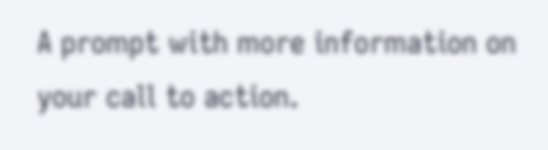A prompt with more information on your call to action.